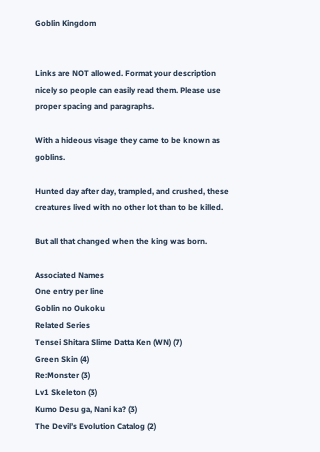Goblin Kingdom


Links are NOT allowed. Format your description nicely so people can easily read them. Please use proper spacing and paragraphs.

With a hideous visage they came to be known as goblins.

Hunted day after day, trampled, and crushed, these creatures lived with no other lot than to be killed.

But all that changed when the king was born.

Associated Names
One entry per line
Goblin no Oukoku
Related Series
Tensei Shitara Slime Datta Ken (WN) (7)
Green Skin (4)
Re:Monster (3)
Lv1 Skeleton (3)
Kumo Desu ga, Nani ka? (3)
The Devil’s Evolution Catalog (2)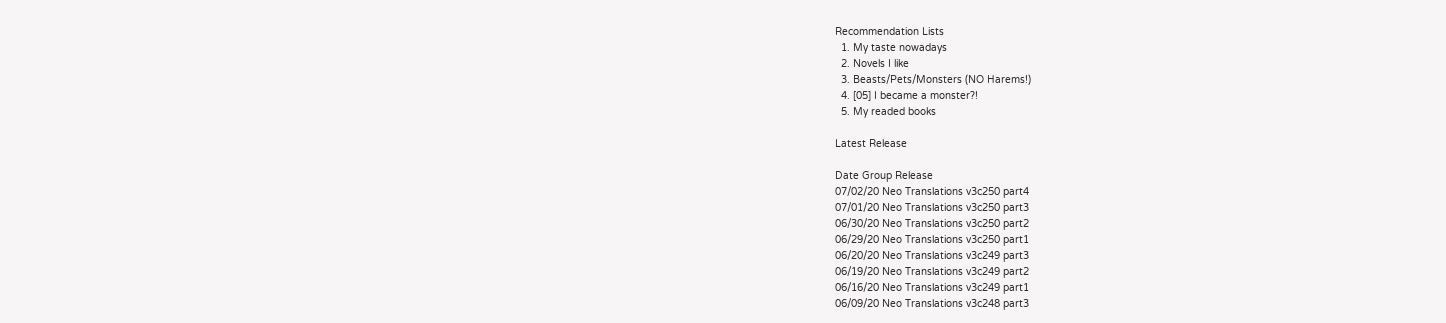Recommendation Lists
  1. My taste nowadays
  2. Novels I like
  3. Beasts/Pets/Monsters (NO Harems!)
  4. [05] I became a monster?!
  5. My readed books

Latest Release

Date Group Release
07/02/20 Neo Translations v3c250 part4
07/01/20 Neo Translations v3c250 part3
06/30/20 Neo Translations v3c250 part2
06/29/20 Neo Translations v3c250 part1
06/20/20 Neo Translations v3c249 part3
06/19/20 Neo Translations v3c249 part2
06/16/20 Neo Translations v3c249 part1
06/09/20 Neo Translations v3c248 part3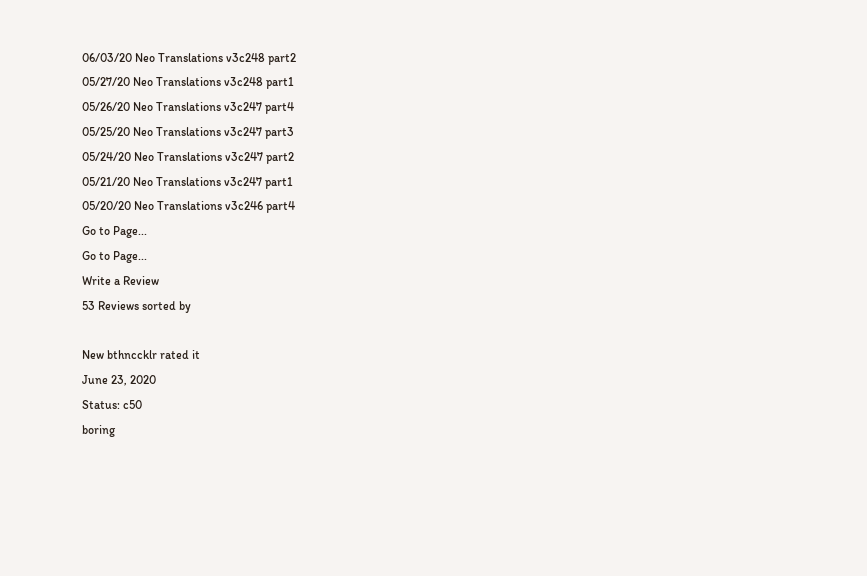06/03/20 Neo Translations v3c248 part2
05/27/20 Neo Translations v3c248 part1
05/26/20 Neo Translations v3c247 part4
05/25/20 Neo Translations v3c247 part3
05/24/20 Neo Translations v3c247 part2
05/21/20 Neo Translations v3c247 part1
05/20/20 Neo Translations v3c246 part4
Go to Page...
Go to Page...
Write a Review
53 Reviews sorted by

New bthnccklr rated it
June 23, 2020
Status: c50
boring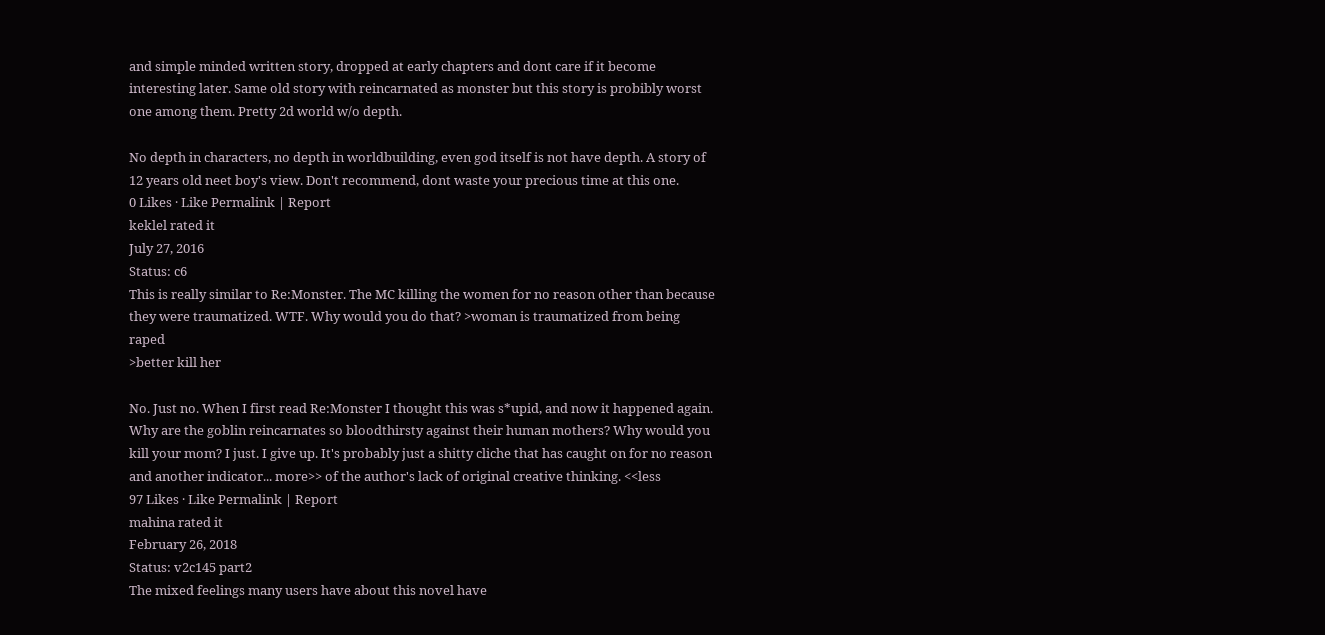and simple minded written story, dropped at early chapters and dont care if it become interesting later. Same old story with reincarnated as monster but this story is probibly worst one among them. Pretty 2d world w/o depth.

No depth in characters, no depth in worldbuilding, even god itself is not have depth. A story of 12 years old neet boy's view. Don't recommend, dont waste your precious time at this one.
0 Likes · Like Permalink | Report
keklel rated it
July 27, 2016
Status: c6
This is really similar to Re:Monster. The MC killing the women for no reason other than because they were traumatized. WTF. Why would you do that? >woman is traumatized from being raped
>better kill her

No. Just no. When I first read Re:Monster I thought this was s*upid, and now it happened again. Why are the goblin reincarnates so bloodthirsty against their human mothers? Why would you kill your mom? I just. I give up. It's probably just a shitty cliche that has caught on for no reason and another indicator... more>> of the author's lack of original creative thinking. <<less
97 Likes · Like Permalink | Report
mahina rated it
February 26, 2018
Status: v2c145 part2
The mixed feelings many users have about this novel have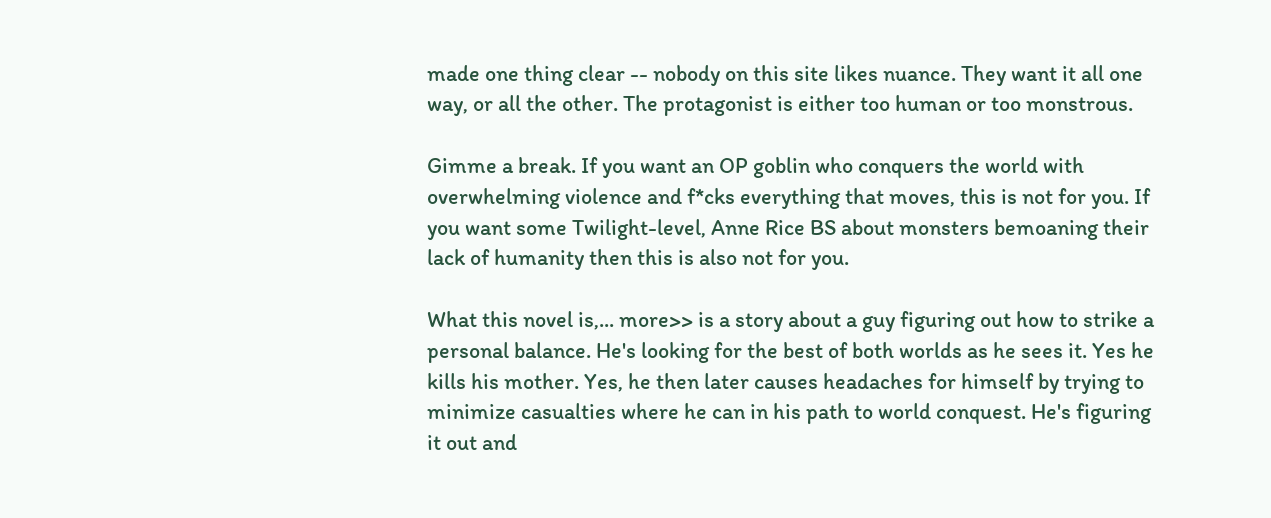made one thing clear -- nobody on this site likes nuance. They want it all one way, or all the other. The protagonist is either too human or too monstrous.

Gimme a break. If you want an OP goblin who conquers the world with overwhelming violence and f*cks everything that moves, this is not for you. If you want some Twilight-level, Anne Rice BS about monsters bemoaning their lack of humanity then this is also not for you.

What this novel is,... more>> is a story about a guy figuring out how to strike a personal balance. He's looking for the best of both worlds as he sees it. Yes he kills his mother. Yes, he then later causes headaches for himself by trying to minimize casualties where he can in his path to world conquest. He's figuring it out and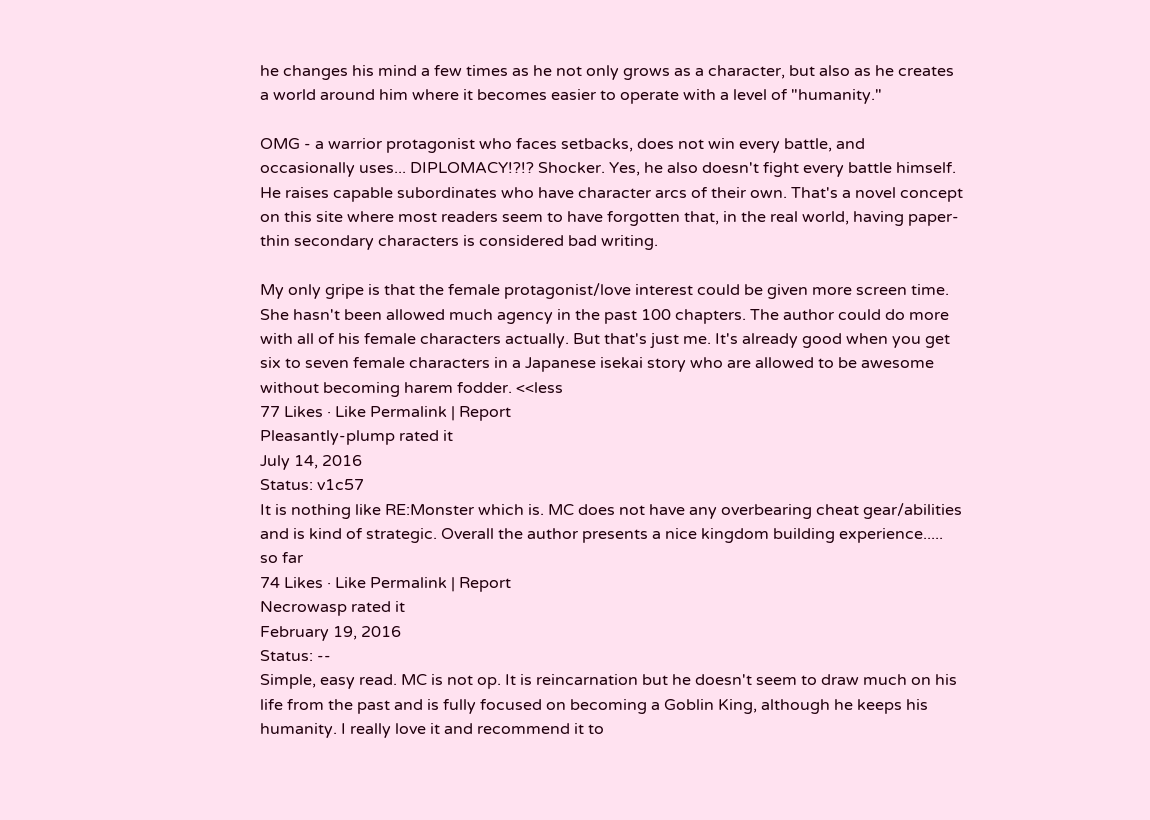he changes his mind a few times as he not only grows as a character, but also as he creates a world around him where it becomes easier to operate with a level of "humanity."

OMG - a warrior protagonist who faces setbacks, does not win every battle, and occasionally uses... DIPLOMACY!?!? Shocker. Yes, he also doesn't fight every battle himself. He raises capable subordinates who have character arcs of their own. That's a novel concept on this site where most readers seem to have forgotten that, in the real world, having paper-thin secondary characters is considered bad writing.

My only gripe is that the female protagonist/love interest could be given more screen time. She hasn't been allowed much agency in the past 100 chapters. The author could do more with all of his female characters actually. But that's just me. It's already good when you get six to seven female characters in a Japanese isekai story who are allowed to be awesome without becoming harem fodder. <<less
77 Likes · Like Permalink | Report
Pleasantly-plump rated it
July 14, 2016
Status: v1c57
It is nothing like RE:Monster which is. MC does not have any overbearing cheat gear/abilities and is kind of strategic. Overall the author presents a nice kingdom building experience..... so far
74 Likes · Like Permalink | Report
Necrowasp rated it
February 19, 2016
Status: --
Simple, easy read. MC is not op. It is reincarnation but he doesn't seem to draw much on his life from the past and is fully focused on becoming a Goblin King, although he keeps his humanity. I really love it and recommend it to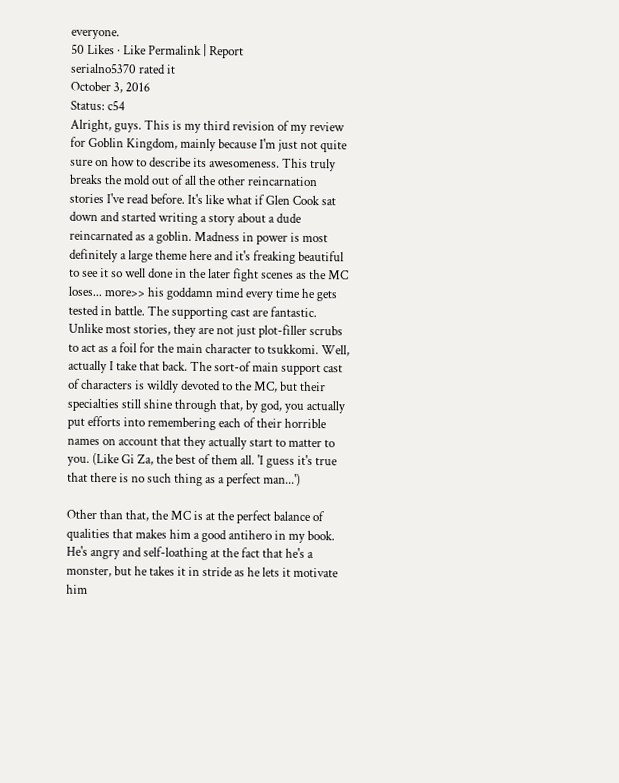everyone.
50 Likes · Like Permalink | Report
serialno5370 rated it
October 3, 2016
Status: c54
Alright, guys. This is my third revision of my review for Goblin Kingdom, mainly because I'm just not quite sure on how to describe its awesomeness. This truly breaks the mold out of all the other reincarnation stories I've read before. It's like what if Glen Cook sat down and started writing a story about a dude reincarnated as a goblin. Madness in power is most definitely a large theme here and it's freaking beautiful to see it so well done in the later fight scenes as the MC loses... more>> his goddamn mind every time he gets tested in battle. The supporting cast are fantastic. Unlike most stories, they are not just plot-filler scrubs to act as a foil for the main character to tsukkomi. Well, actually I take that back. The sort-of main support cast of characters is wildly devoted to the MC, but their specialties still shine through that, by god, you actually put efforts into remembering each of their horrible names on account that they actually start to matter to you. (Like Gi Za, the best of them all. 'I guess it's true that there is no such thing as a perfect man...')

Other than that, the MC is at the perfect balance of qualities that makes him a good antihero in my book. He's angry and self-loathing at the fact that he's a monster, but he takes it in stride as he lets it motivate him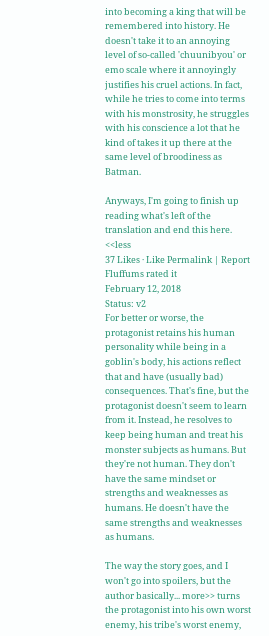into becoming a king that will be remembered into history. He doesn't take it to an annoying level of so-called 'chuunibyou' or emo scale where it annoyingly justifies his cruel actions. In fact, while he tries to come into terms with his monstrosity, he struggles with his conscience a lot that he kind of takes it up there at the same level of broodiness as Batman.

Anyways, I'm going to finish up reading what's left of the translation and end this here. <<less
37 Likes · Like Permalink | Report
Fluffums rated it
February 12, 2018
Status: v2
For better or worse, the protagonist retains his human personality while being in a goblin's body, his actions reflect that and have (usually bad) consequences. That's fine, but the protagonist doesn't seem to learn from it. Instead, he resolves to keep being human and treat his monster subjects as humans. But they're not human. They don't have the same mindset or strengths and weaknesses as humans. He doesn't have the same strengths and weaknesses as humans.

The way the story goes, and I won't go into spoilers, but the author basically... more>> turns the protagonist into his own worst enemy, his tribe's worst enemy,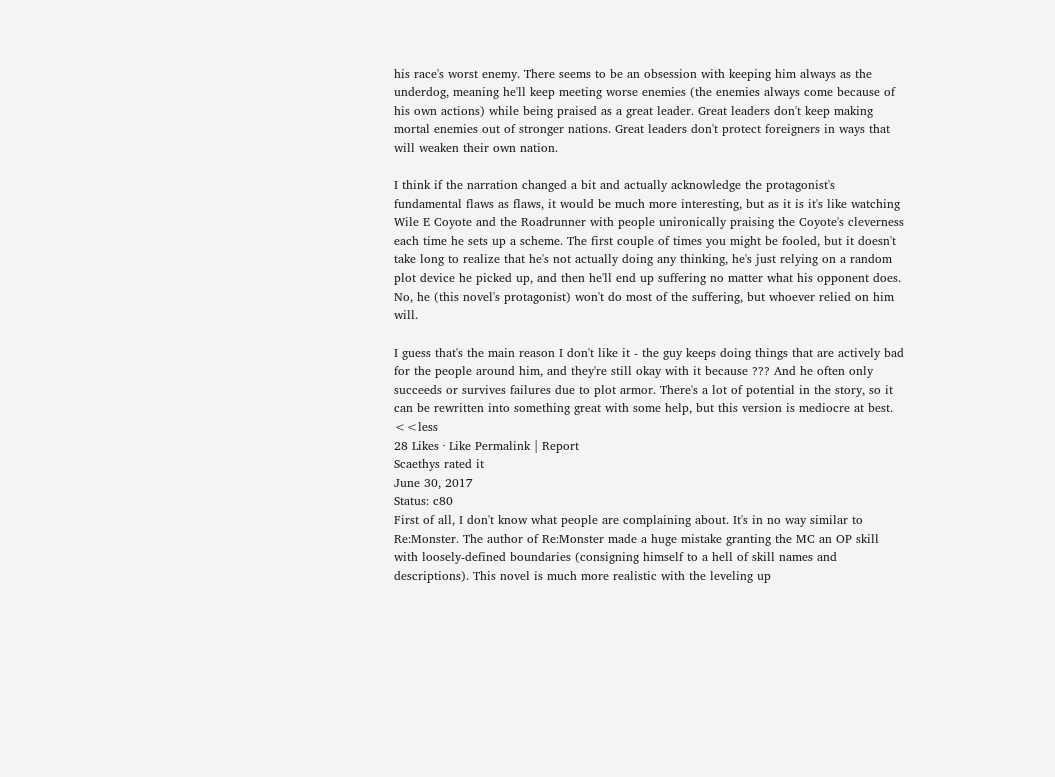his race's worst enemy. There seems to be an obsession with keeping him always as the underdog, meaning he'll keep meeting worse enemies (the enemies always come because of his own actions) while being praised as a great leader. Great leaders don't keep making mortal enemies out of stronger nations. Great leaders don't protect foreigners in ways that will weaken their own nation.

I think if the narration changed a bit and actually acknowledge the protagonist's fundamental flaws as flaws, it would be much more interesting, but as it is it's like watching Wile E Coyote and the Roadrunner with people unironically praising the Coyote's cleverness each time he sets up a scheme. The first couple of times you might be fooled, but it doesn't take long to realize that he's not actually doing any thinking, he's just relying on a random plot device he picked up, and then he'll end up suffering no matter what his opponent does. No, he (this novel's protagonist) won't do most of the suffering, but whoever relied on him will.

I guess that's the main reason I don't like it - the guy keeps doing things that are actively bad for the people around him, and they're still okay with it because ??? And he often only succeeds or survives failures due to plot armor. There's a lot of potential in the story, so it can be rewritten into something great with some help, but this version is mediocre at best. <<less
28 Likes · Like Permalink | Report
Scaethys rated it
June 30, 2017
Status: c80
First of all, I don't know what people are complaining about. It's in no way similar to Re:Monster. The author of Re:Monster made a huge mistake granting the MC an OP skill with loosely-defined boundaries (consigning himself to a hell of skill names and descriptions). This novel is much more realistic with the leveling up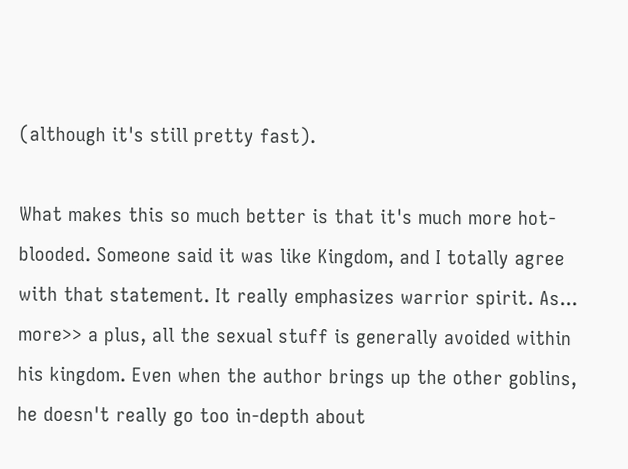(although it's still pretty fast).

What makes this so much better is that it's much more hot-blooded. Someone said it was like Kingdom, and I totally agree with that statement. It really emphasizes warrior spirit. As... more>> a plus, all the sexual stuff is generally avoided within his kingdom. Even when the author brings up the other goblins, he doesn't really go too in-depth about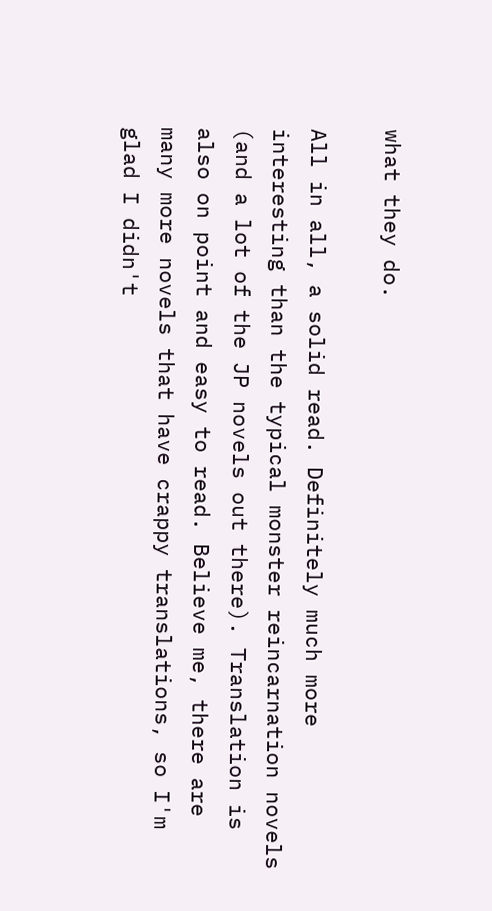what they do.

All in all, a solid read. Definitely much more interesting than the typical monster reincarnation novels (and a lot of the JP novels out there). Translation is also on point and easy to read. Believe me, there are many more novels that have crappy translations, so I'm glad I didn't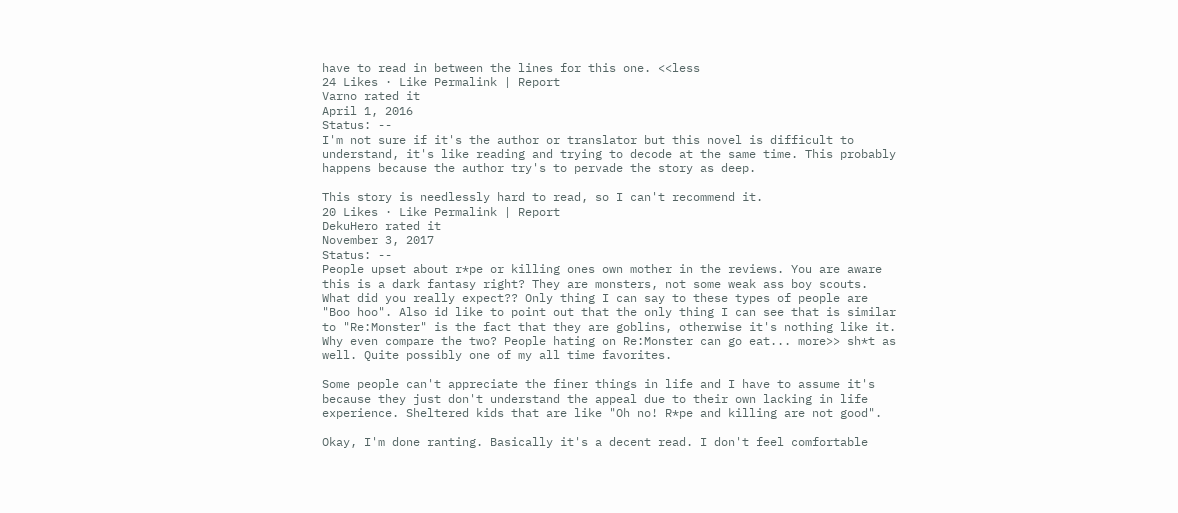have to read in between the lines for this one. <<less
24 Likes · Like Permalink | Report
Varno rated it
April 1, 2016
Status: --
I'm not sure if it's the author or translator but this novel is difficult to understand, it's like reading and trying to decode at the same time. This probably happens because the author try's to pervade the story as deep.

This story is needlessly hard to read, so I can't recommend it.
20 Likes · Like Permalink | Report
DekuHero rated it
November 3, 2017
Status: --
People upset about r*pe or killing ones own mother in the reviews. You are aware this is a dark fantasy right? They are monsters, not some weak ass boy scouts. What did you really expect?? Only thing I can say to these types of people are "Boo hoo". Also id like to point out that the only thing I can see that is similar to "Re:Monster" is the fact that they are goblins, otherwise it's nothing like it. Why even compare the two? People hating on Re:Monster can go eat... more>> sh*t as well. Quite possibly one of my all time favorites.

Some people can't appreciate the finer things in life and I have to assume it's because they just don't understand the appeal due to their own lacking in life experience. Sheltered kids that are like "Oh no! R*pe and killing are not good".

Okay, I'm done ranting. Basically it's a decent read. I don't feel comfortable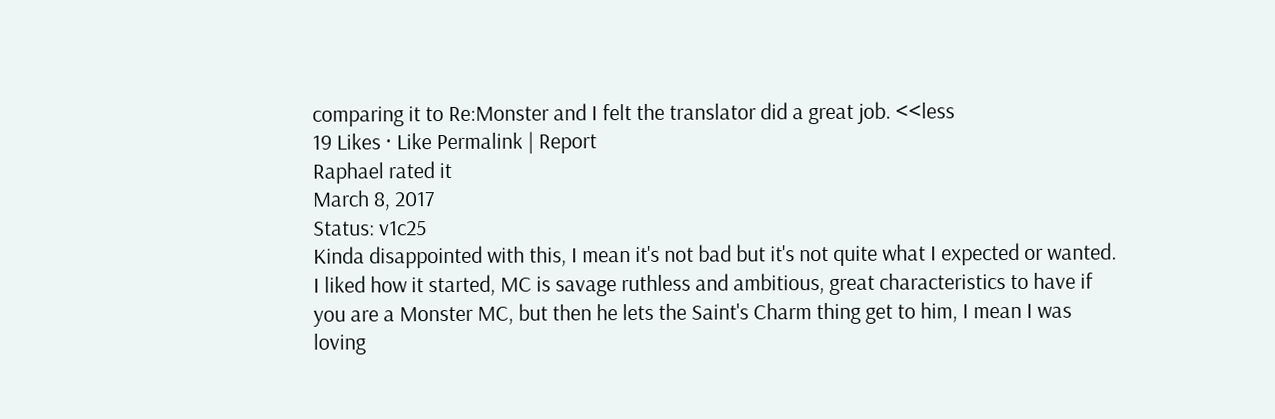comparing it to Re:Monster and I felt the translator did a great job. <<less
19 Likes · Like Permalink | Report
Raphael rated it
March 8, 2017
Status: v1c25
Kinda disappointed with this, I mean it's not bad but it's not quite what I expected or wanted. I liked how it started, MC is savage ruthless and ambitious, great characteristics to have if you are a Monster MC, but then he lets the Saint's Charm thing get to him, I mean I was loving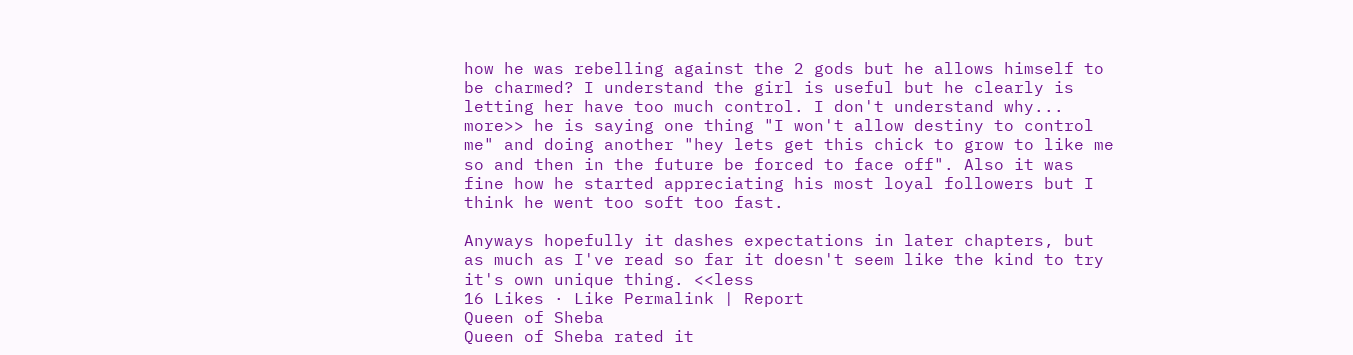how he was rebelling against the 2 gods but he allows himself to be charmed? I understand the girl is useful but he clearly is letting her have too much control. I don't understand why... more>> he is saying one thing "I won't allow destiny to control me" and doing another "hey lets get this chick to grow to like me so and then in the future be forced to face off". Also it was fine how he started appreciating his most loyal followers but I think he went too soft too fast.

Anyways hopefully it dashes expectations in later chapters, but as much as I've read so far it doesn't seem like the kind to try it's own unique thing. <<less
16 Likes · Like Permalink | Report
Queen of Sheba
Queen of Sheba rated it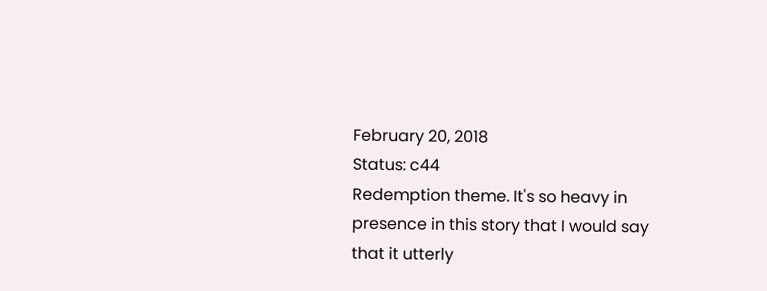February 20, 2018
Status: c44
Redemption theme. It's so heavy in presence in this story that I would say that it utterly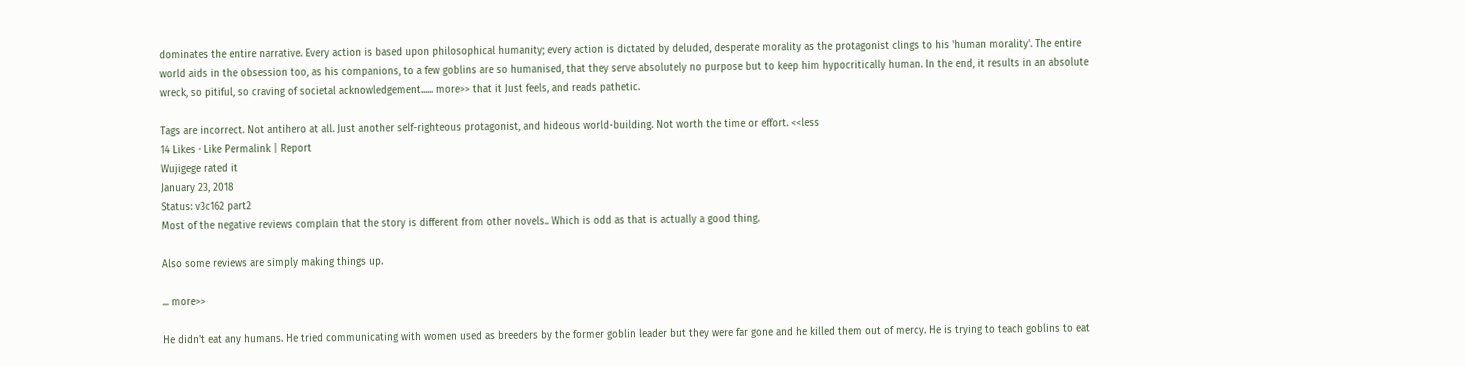dominates the entire narrative. Every action is based upon philosophical humanity; every action is dictated by deluded, desperate morality as the protagonist clings to his 'human morality'. The entire world aids in the obsession too, as his companions, to a few goblins are so humanised, that they serve absolutely no purpose but to keep him hypocritically human. In the end, it results in an absolute wreck, so pitiful, so craving of societal acknowledgement...... more>> that it Just feels, and reads pathetic.

Tags are incorrect. Not antihero at all. Just another self-righteous protagonist, and hideous world-building. Not worth the time or effort. <<less
14 Likes · Like Permalink | Report
Wujigege rated it
January 23, 2018
Status: v3c162 part2
Most of the negative reviews complain that the story is different from other novels.. Which is odd as that is actually a good thing.

Also some reviews are simply making things up.

... more>>

He didn't eat any humans. He tried communicating with women used as breeders by the former goblin leader but they were far gone and he killed them out of mercy. He is trying to teach goblins to eat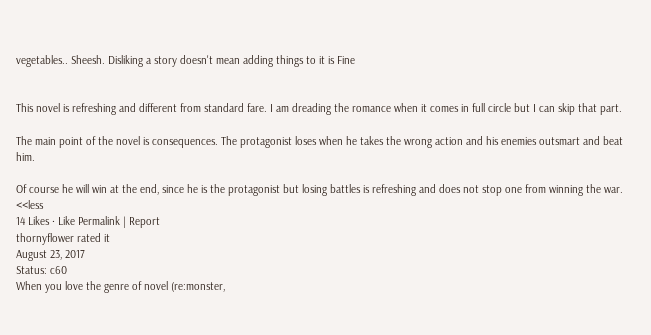vegetables.. Sheesh. Disliking a story doesn't mean adding things to it is Fine


This novel is refreshing and different from standard fare. I am dreading the romance when it comes in full circle but I can skip that part.

The main point of the novel is consequences. The protagonist loses when he takes the wrong action and his enemies outsmart and beat him.

Of course he will win at the end, since he is the protagonist but losing battles is refreshing and does not stop one from winning the war. <<less
14 Likes · Like Permalink | Report
thornyflower rated it
August 23, 2017
Status: c60
When you love the genre of novel (re:monster,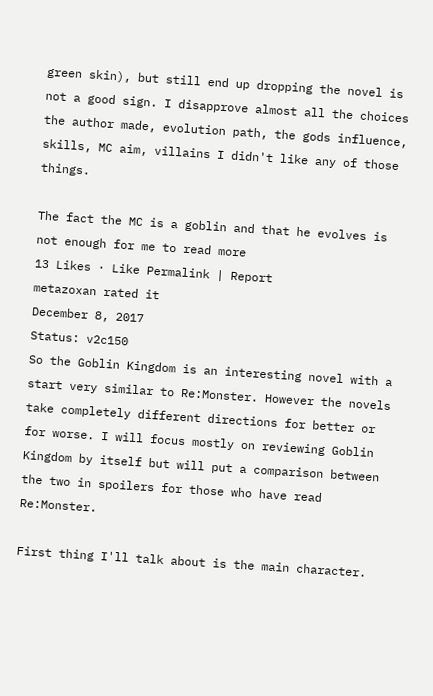green skin), but still end up dropping the novel is not a good sign. I disapprove almost all the choices the author made, evolution path, the gods influence, skills, MC aim, villains I didn't like any of those things.

The fact the MC is a goblin and that he evolves is not enough for me to read more
13 Likes · Like Permalink | Report
metazoxan rated it
December 8, 2017
Status: v2c150
So the Goblin Kingdom is an interesting novel with a start very similar to Re:Monster. However the novels take completely different directions for better or for worse. I will focus mostly on reviewing Goblin Kingdom by itself but will put a comparison between the two in spoilers for those who have read Re:Monster.

First thing I'll talk about is the main character.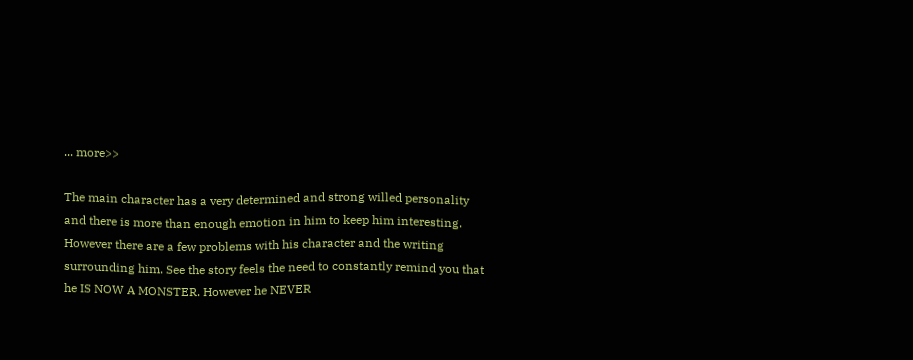... more>>

The main character has a very determined and strong willed personality and there is more than enough emotion in him to keep him interesting. However there are a few problems with his character and the writing surrounding him. See the story feels the need to constantly remind you that he IS NOW A MONSTER. However he NEVER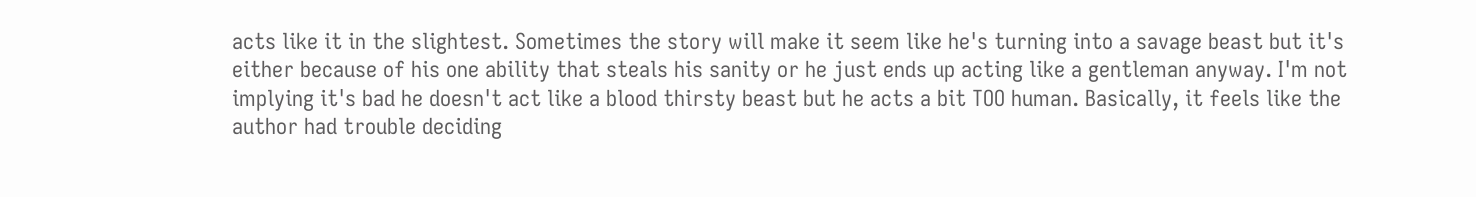acts like it in the slightest. Sometimes the story will make it seem like he's turning into a savage beast but it's either because of his one ability that steals his sanity or he just ends up acting like a gentleman anyway. I'm not implying it's bad he doesn't act like a blood thirsty beast but he acts a bit TOO human. Basically, it feels like the author had trouble deciding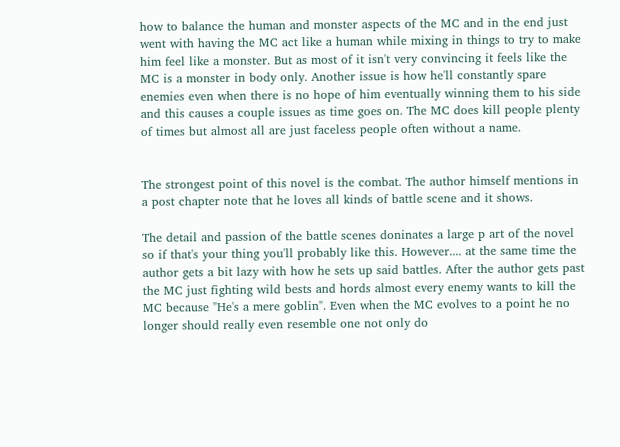how to balance the human and monster aspects of the MC and in the end just went with having the MC act like a human while mixing in things to try to make him feel like a monster. But as most of it isn't very convincing it feels like the MC is a monster in body only. Another issue is how he'll constantly spare enemies even when there is no hope of him eventually winning them to his side and this causes a couple issues as time goes on. The MC does kill people plenty of times but almost all are just faceless people often without a name.


The strongest point of this novel is the combat. The author himself mentions in a post chapter note that he loves all kinds of battle scene and it shows.

The detail and passion of the battle scenes doninates a large p art of the novel so if that's your thing you'll probably like this. However.... at the same time the author gets a bit lazy with how he sets up said battles. After the author gets past the MC just fighting wild bests and hords almost every enemy wants to kill the MC because "He's a mere goblin". Even when the MC evolves to a point he no longer should really even resemble one not only do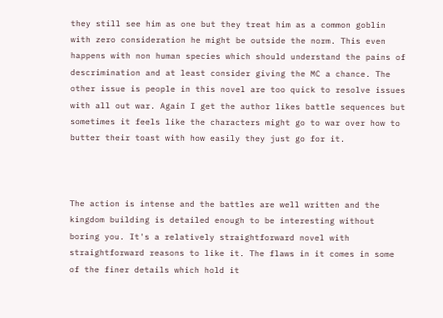they still see him as one but they treat him as a common goblin with zero consideration he might be outside the norm. This even happens with non human species which should understand the pains of descrimination and at least consider giving the MC a chance. The other issue is people in this novel are too quick to resolve issues with all out war. Again I get the author likes battle sequences but sometimes it feels like the characters might go to war over how to butter their toast with how easily they just go for it.



The action is intense and the battles are well written and the kingdom building is detailed enough to be interesting without boring you. It's a relatively straightforward novel with straightforward reasons to like it. The flaws in it comes in some of the finer details which hold it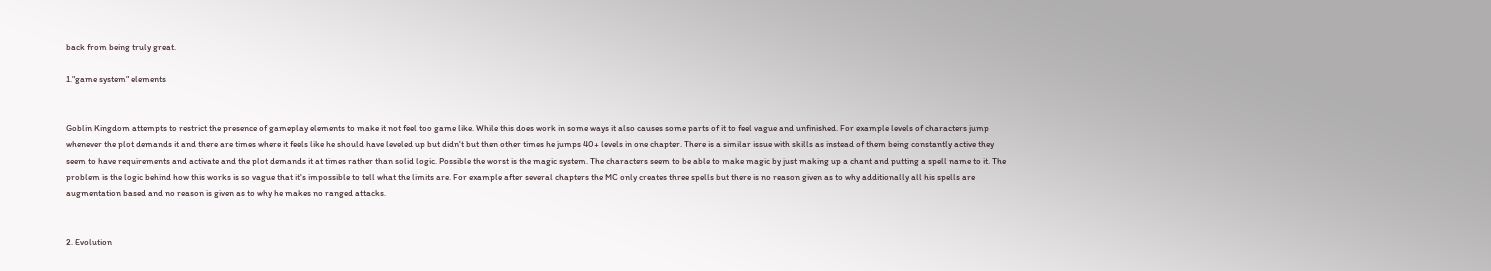back from being truly great.

1."game system" elements


Goblin Kingdom attempts to restrict the presence of gameplay elements to make it not feel too game like. While this does work in some ways it also causes some parts of it to feel vague and unfinished. For example levels of characters jump whenever the plot demands it and there are times where it feels like he should have leveled up but didn't but then other times he jumps 40+ levels in one chapter. There is a similar issue with skills as instead of them being constantly active they seem to have requirements and activate and the plot demands it at times rather than solid logic. Possible the worst is the magic system. The characters seem to be able to make magic by just making up a chant and putting a spell name to it. The problem is the logic behind how this works is so vague that it's impossible to tell what the limits are. For example after several chapters the MC only creates three spells but there is no reason given as to why additionally all his spells are augmentation based and no reason is given as to why he makes no ranged attacks.


2. Evolution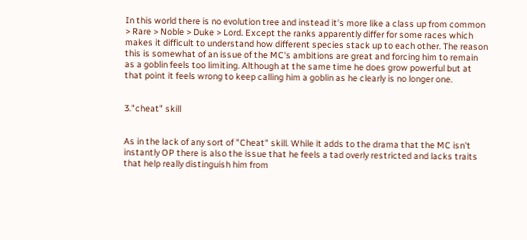In this world there is no evolution tree and instead it's more like a class up from common > Rare > Noble > Duke > Lord. Except the ranks apparently differ for some races which makes it difficult to understand how different species stack up to each other. The reason this is somewhat of an issue of the MC's ambitions are great and forcing him to remain as a goblin feels too limiting. Although at the same time he does grow powerful but at that point it feels wrong to keep calling him a goblin as he clearly is no longer one.


3."cheat" skill


As in the lack of any sort of "Cheat" skill. While it adds to the drama that the MC isn't instantly OP there is also the issue that he feels a tad overly restricted and lacks traits that help really distinguish him from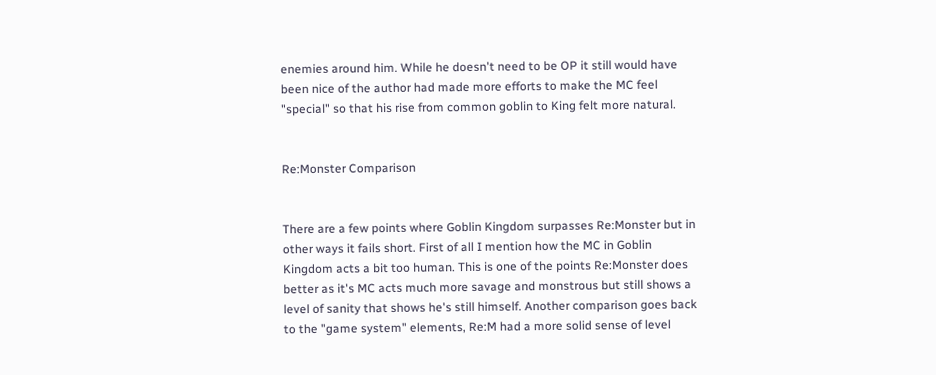enemies around him. While he doesn't need to be OP it still would have been nice of the author had made more efforts to make the MC feel "special" so that his rise from common goblin to King felt more natural.


Re:Monster Comparison


There are a few points where Goblin Kingdom surpasses Re:Monster but in other ways it fails short. First of all I mention how the MC in Goblin Kingdom acts a bit too human. This is one of the points Re:Monster does better as it's MC acts much more savage and monstrous but still shows a level of sanity that shows he's still himself. Another comparison goes back to the "game system" elements, Re:M had a more solid sense of level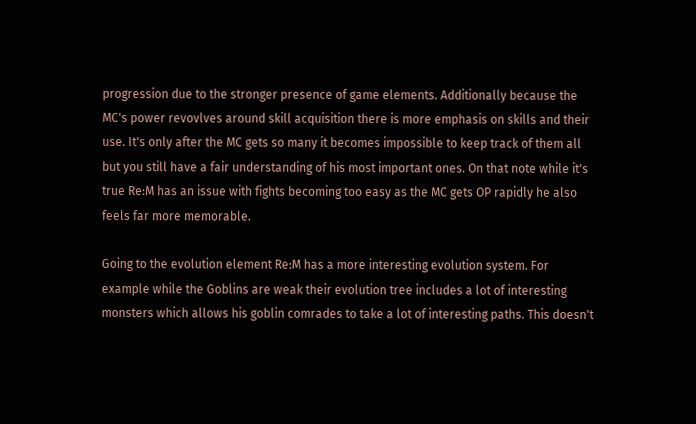progression due to the stronger presence of game elements. Additionally because the MC's power revovlves around skill acquisition there is more emphasis on skills and their use. It's only after the MC gets so many it becomes impossible to keep track of them all but you still have a fair understanding of his most important ones. On that note while it's true Re:M has an issue with fights becoming too easy as the MC gets OP rapidly he also feels far more memorable.

Going to the evolution element Re:M has a more interesting evolution system. For example while the Goblins are weak their evolution tree includes a lot of interesting monsters which allows his goblin comrades to take a lot of interesting paths. This doesn't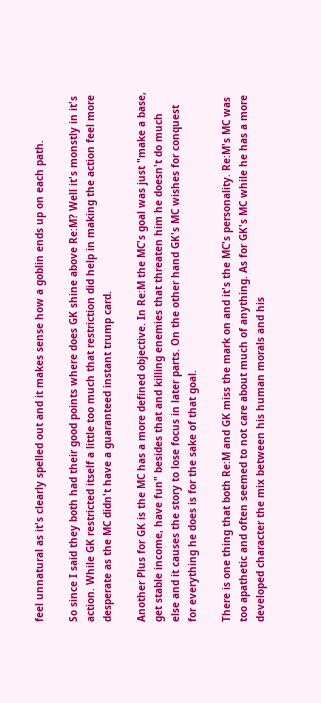feel unnatural as it's clearly spelled out and it makes sense how a goblin ends up on each path.

So since I said they both had their good points where does GK shine above Re:M? Well it's monstly in it's action. While GK restricted itself a little too much that restriction did help in making the action feel more desperate as the MC didn't have a guaranteed instant trump card.

Another Plus for GK is the MC has a more defined objective. In Re:M the MC's goal was just "make a base, get stable income, have fun" besides that and killing enemies that threaten him he doesn't do much else and it causes the story to lose focus in later parts. On the other hand GK's MC wishes for conquest for everything he does is for the sake of that goal.

There is one thing that both Re:M and GK miss the mark on and it's the MC's personality. Re:M's MC was too apathetic and often seemed to not care about much of anything. As for GK's MC while he has a more developed character the mix between his human morals and his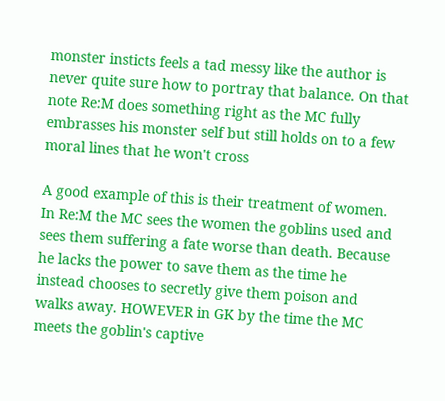monster insticts feels a tad messy like the author is never quite sure how to portray that balance. On that note Re:M does something right as the MC fully embrasses his monster self but still holds on to a few moral lines that he won't cross

A good example of this is their treatment of women. In Re:M the MC sees the women the goblins used and sees them suffering a fate worse than death. Because he lacks the power to save them as the time he instead chooses to secretly give them poison and walks away. HOWEVER in GK by the time the MC meets the goblin's captive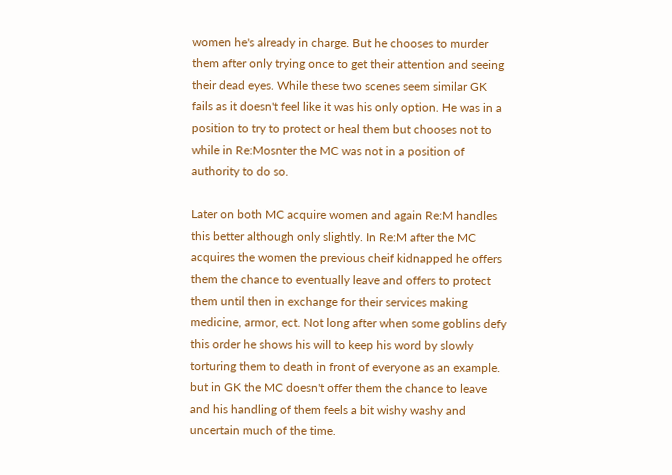women he's already in charge. But he chooses to murder them after only trying once to get their attention and seeing their dead eyes. While these two scenes seem similar GK fails as it doesn't feel like it was his only option. He was in a position to try to protect or heal them but chooses not to while in Re:Mosnter the MC was not in a position of authority to do so.

Later on both MC acquire women and again Re:M handles this better although only slightly. In Re:M after the MC acquires the women the previous cheif kidnapped he offers them the chance to eventually leave and offers to protect them until then in exchange for their services making medicine, armor, ect. Not long after when some goblins defy this order he shows his will to keep his word by slowly torturing them to death in front of everyone as an example. but in GK the MC doesn't offer them the chance to leave and his handling of them feels a bit wishy washy and uncertain much of the time.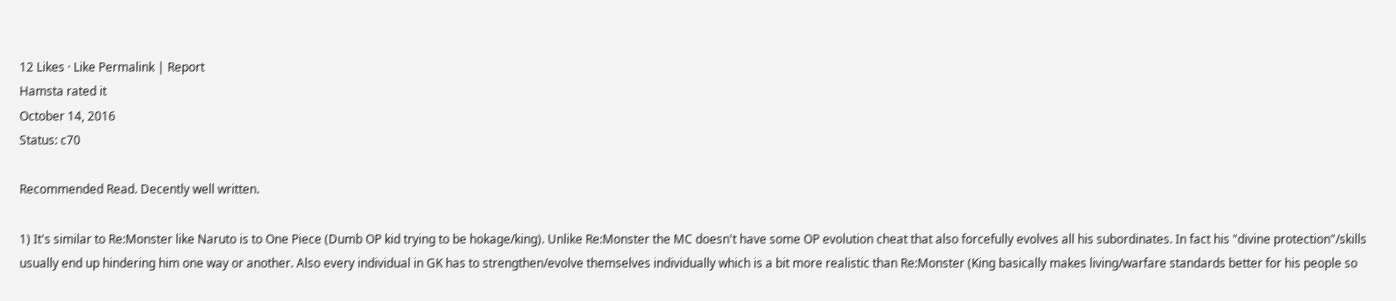12 Likes · Like Permalink | Report
Hamsta rated it
October 14, 2016
Status: c70

Recommended Read. Decently well written.

1) It's similar to Re:Monster like Naruto is to One Piece (Dumb OP kid trying to be hokage/king). Unlike Re:Monster the MC doesn't have some OP evolution cheat that also forcefully evolves all his subordinates. In fact his "divine protection"/skills usually end up hindering him one way or another. Also every individual in GK has to strengthen/evolve themselves individually which is a bit more realistic than Re:Monster (King basically makes living/warfare standards better for his people so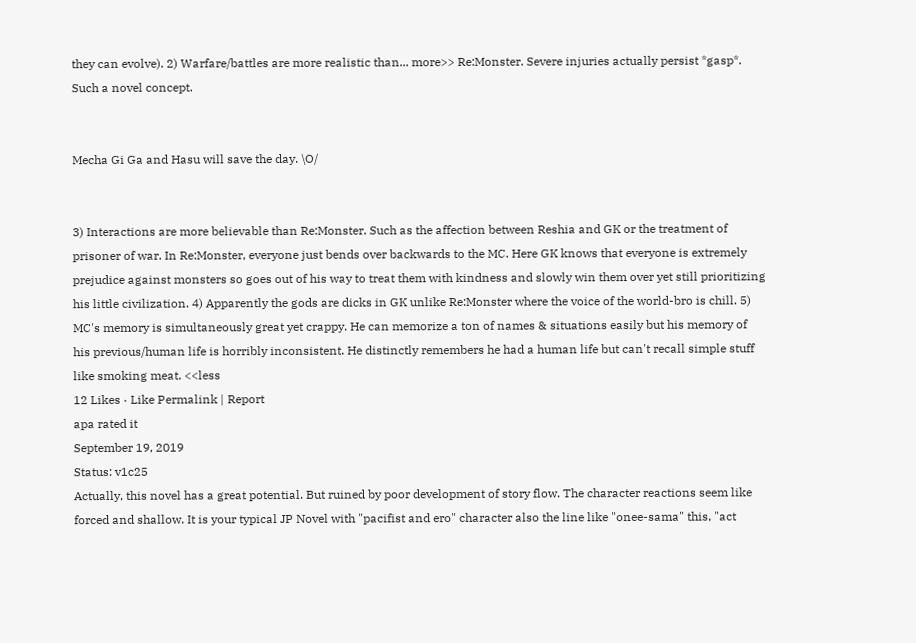they can evolve). 2) Warfare/battles are more realistic than... more>> Re:Monster. Severe injuries actually persist *gasp*. Such a novel concept.


Mecha Gi Ga and Hasu will save the day. \O/


3) Interactions are more believable than Re:Monster. Such as the affection between Reshia and GK or the treatment of prisoner of war. In Re:Monster, everyone just bends over backwards to the MC. Here GK knows that everyone is extremely prejudice against monsters so goes out of his way to treat them with kindness and slowly win them over yet still prioritizing his little civilization. 4) Apparently the gods are dicks in GK unlike Re:Monster where the voice of the world-bro is chill. 5) MC's memory is simultaneously great yet crappy. He can memorize a ton of names & situations easily but his memory of his previous/human life is horribly inconsistent. He distinctly remembers he had a human life but can't recall simple stuff like smoking meat. <<less
12 Likes · Like Permalink | Report
apa rated it
September 19, 2019
Status: v1c25
Actually, this novel has a great potential. But ruined by poor development of story flow. The character reactions seem like forced and shallow. It is your typical JP Novel with "pacifist and ero" character also the line like "onee-sama" this, "act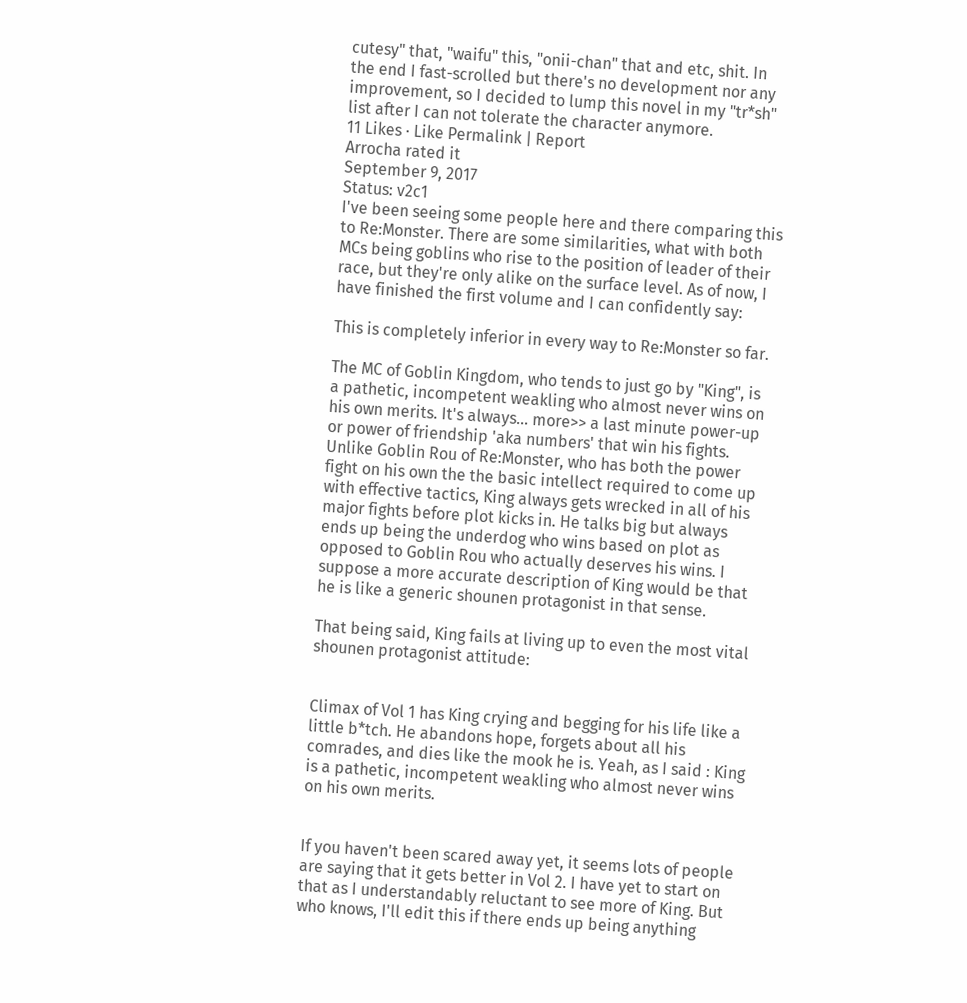cutesy" that, "waifu" this, "onii-chan" that and etc, shit. In the end I fast-scrolled but there's no development nor any improvement, so I decided to lump this novel in my "tr*sh" list after I can not tolerate the character anymore.
11 Likes · Like Permalink | Report
Arrocha rated it
September 9, 2017
Status: v2c1
I've been seeing some people here and there comparing this to Re:Monster. There are some similarities, what with both MCs being goblins who rise to the position of leader of their race, but they're only alike on the surface level. As of now, I have finished the first volume and I can confidently say:

This is completely inferior in every way to Re:Monster so far.

The MC of Goblin Kingdom, who tends to just go by "King", is a pathetic, incompetent weakling who almost never wins on his own merits. It's always... more>> a last minute power-up or power of friendship 'aka numbers' that win his fights. Unlike Goblin Rou of Re:Monster, who has both the power fight on his own the the basic intellect required to come up with effective tactics, King always gets wrecked in all of his major fights before plot kicks in. He talks big but always ends up being the underdog who wins based on plot as opposed to Goblin Rou who actually deserves his wins. I suppose a more accurate description of King would be that he is like a generic shounen protagonist in that sense.

That being said, King fails at living up to even the most vital shounen protagonist attitude:


Climax of Vol 1 has King crying and begging for his life like a little b*tch. He abandons hope, forgets about all his comrades, and dies like the mook he is. Yeah, as I said : King is a pathetic, incompetent weakling who almost never wins on his own merits.


If you haven't been scared away yet, it seems lots of people are saying that it gets better in Vol 2. I have yet to start on that as I understandably reluctant to see more of King. But who knows, I'll edit this if there ends up being anything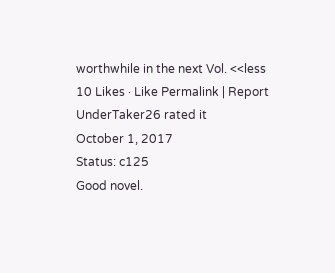worthwhile in the next Vol. <<less
10 Likes · Like Permalink | Report
UnderTaker26 rated it
October 1, 2017
Status: c125
Good novel.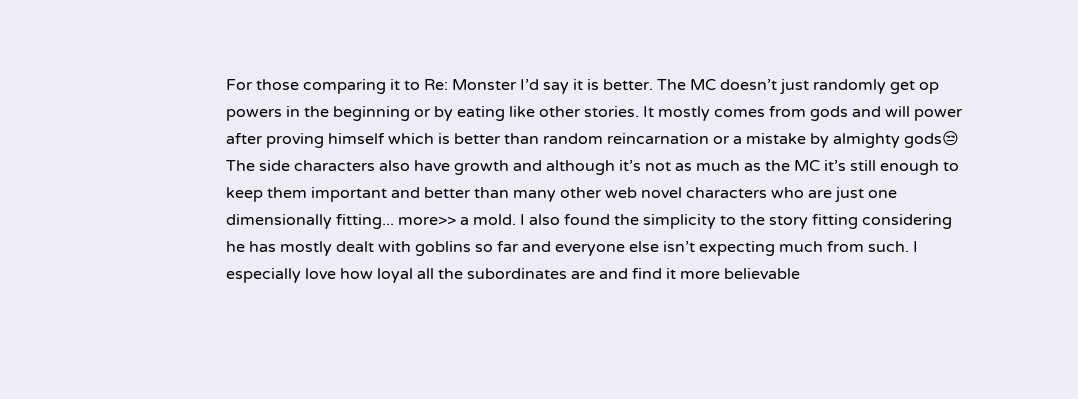For those comparing it to Re: Monster I’d say it is better. The MC doesn’t just randomly get op powers in the beginning or by eating like other stories. It mostly comes from gods and will power after proving himself which is better than random reincarnation or a mistake by almighty gods😒 The side characters also have growth and although it’s not as much as the MC it’s still enough to keep them important and better than many other web novel characters who are just one dimensionally fitting... more>> a mold. I also found the simplicity to the story fitting considering he has mostly dealt with goblins so far and everyone else isn’t expecting much from such. I especially love how loyal all the subordinates are and find it more believable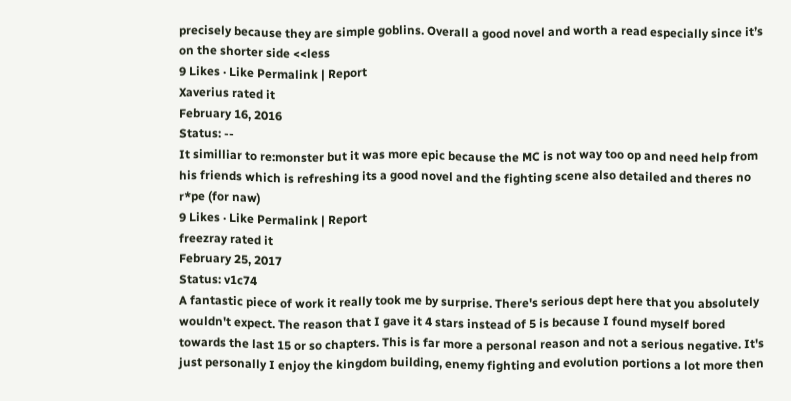precisely because they are simple goblins. Overall a good novel and worth a read especially since it’s on the shorter side <<less
9 Likes · Like Permalink | Report
Xaverius rated it
February 16, 2016
Status: --
It similliar to re:monster but it was more epic because the MC is not way too op and need help from his friends which is refreshing its a good novel and the fighting scene also detailed and theres no r*pe (for naw)
9 Likes · Like Permalink | Report
freezray rated it
February 25, 2017
Status: v1c74
A fantastic piece of work it really took me by surprise. There's serious dept here that you absolutely wouldn't expect. The reason that I gave it 4 stars instead of 5 is because I found myself bored towards the last 15 or so chapters. This is far more a personal reason and not a serious negative. It's just personally I enjoy the kingdom building, enemy fighting and evolution portions a lot more then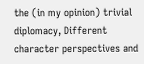the (in my opinion) trivial diplomacy, Different character perspectives and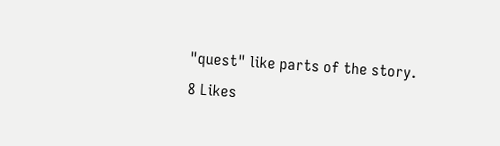"quest" like parts of the story.
8 Likes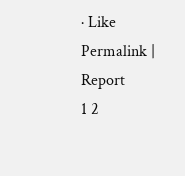· Like Permalink | Report
1 2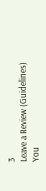3
Leave a Review (Guidelines)
You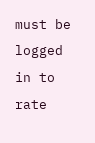must be logged in to rate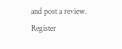and post a review. Register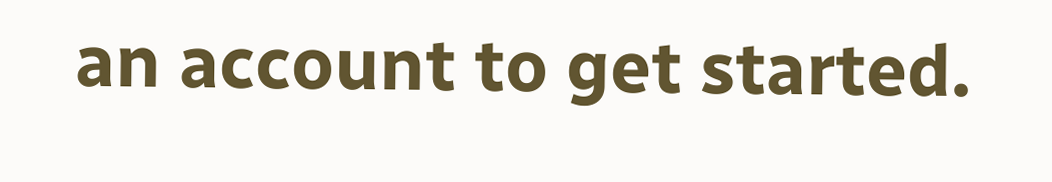an account to get started.